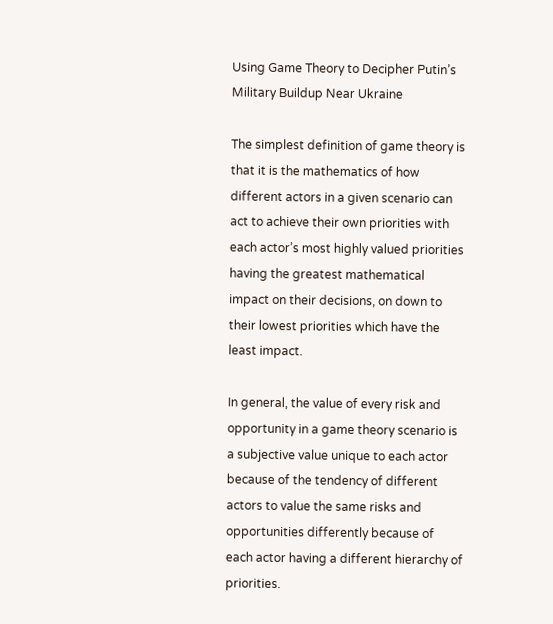Using Game Theory to Decipher Putin’s Military Buildup Near Ukraine

The simplest definition of game theory is that it is the mathematics of how different actors in a given scenario can act to achieve their own priorities with each actor’s most highly valued priorities having the greatest mathematical impact on their decisions, on down to their lowest priorities which have the least impact.

In general, the value of every risk and opportunity in a game theory scenario is a subjective value unique to each actor because of the tendency of different actors to value the same risks and opportunities differently because of each actor having a different hierarchy of priorities.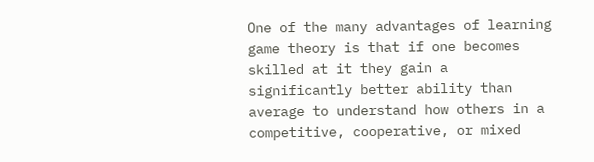One of the many advantages of learning game theory is that if one becomes skilled at it they gain a significantly better ability than average to understand how others in a competitive, cooperative, or mixed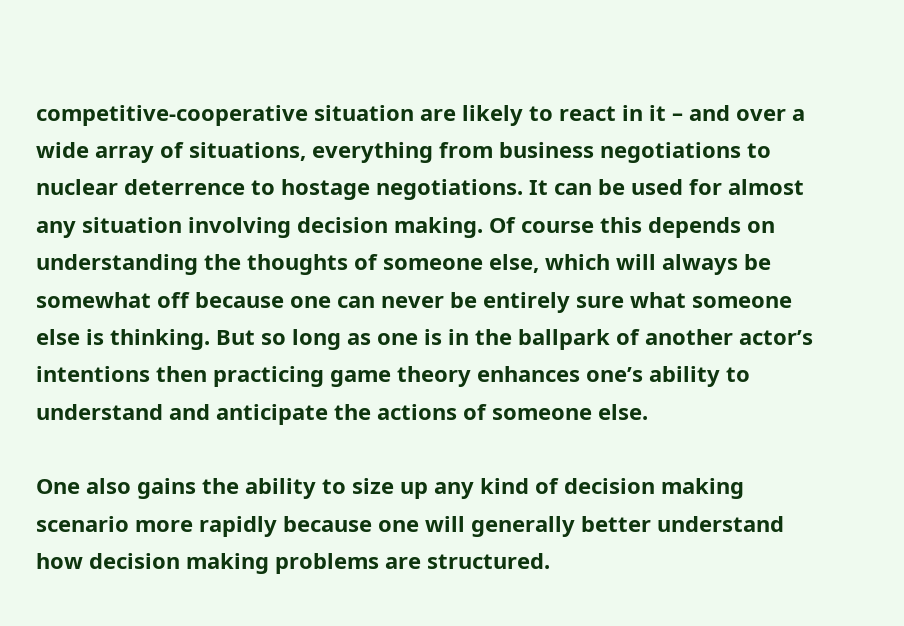competitive-cooperative situation are likely to react in it – and over a wide array of situations, everything from business negotiations to nuclear deterrence to hostage negotiations. It can be used for almost any situation involving decision making. Of course this depends on understanding the thoughts of someone else, which will always be somewhat off because one can never be entirely sure what someone else is thinking. But so long as one is in the ballpark of another actor’s intentions then practicing game theory enhances one’s ability to understand and anticipate the actions of someone else.

One also gains the ability to size up any kind of decision making scenario more rapidly because one will generally better understand how decision making problems are structured.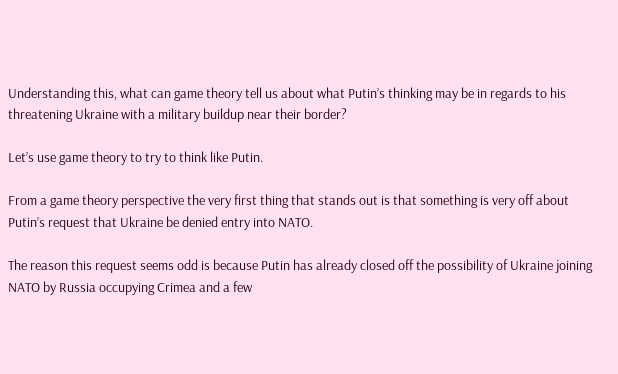Understanding this, what can game theory tell us about what Putin’s thinking may be in regards to his threatening Ukraine with a military buildup near their border?

Let’s use game theory to try to think like Putin.

From a game theory perspective the very first thing that stands out is that something is very off about Putin’s request that Ukraine be denied entry into NATO.

The reason this request seems odd is because Putin has already closed off the possibility of Ukraine joining NATO by Russia occupying Crimea and a few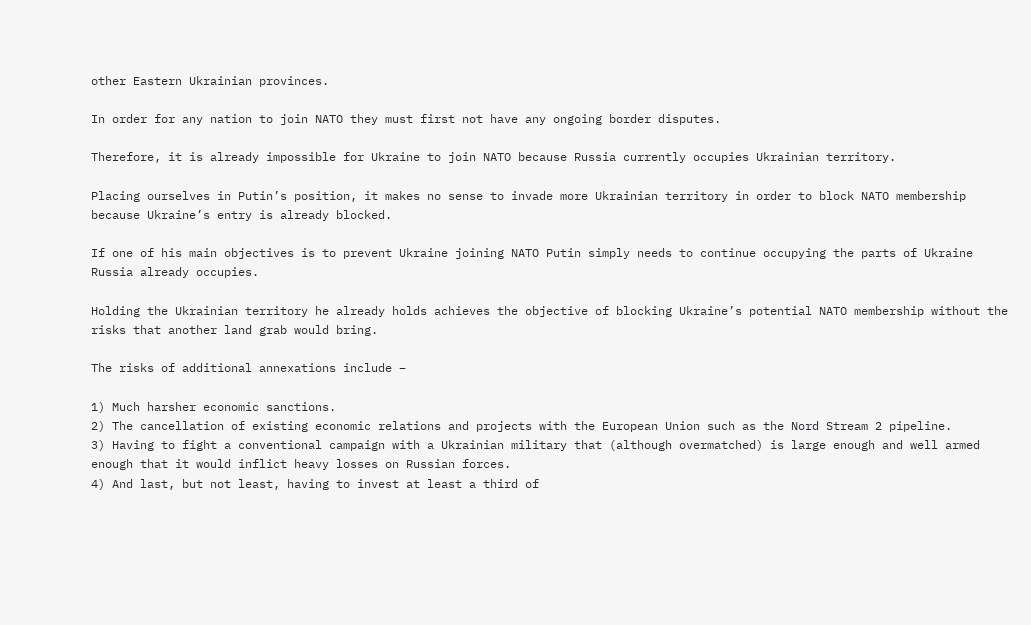other Eastern Ukrainian provinces.

In order for any nation to join NATO they must first not have any ongoing border disputes.

Therefore, it is already impossible for Ukraine to join NATO because Russia currently occupies Ukrainian territory.

Placing ourselves in Putin’s position, it makes no sense to invade more Ukrainian territory in order to block NATO membership because Ukraine’s entry is already blocked.

If one of his main objectives is to prevent Ukraine joining NATO Putin simply needs to continue occupying the parts of Ukraine Russia already occupies.

Holding the Ukrainian territory he already holds achieves the objective of blocking Ukraine’s potential NATO membership without the risks that another land grab would bring.

The risks of additional annexations include –

1) Much harsher economic sanctions.
2) The cancellation of existing economic relations and projects with the European Union such as the Nord Stream 2 pipeline.
3) Having to fight a conventional campaign with a Ukrainian military that (although overmatched) is large enough and well armed enough that it would inflict heavy losses on Russian forces.
4) And last, but not least, having to invest at least a third of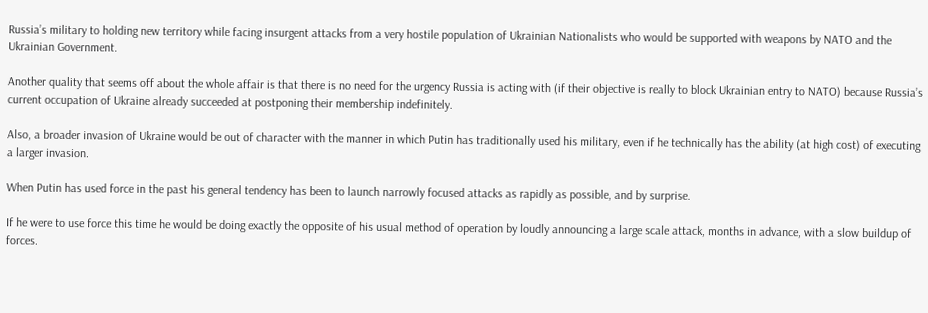Russia’s military to holding new territory while facing insurgent attacks from a very hostile population of Ukrainian Nationalists who would be supported with weapons by NATO and the Ukrainian Government.

Another quality that seems off about the whole affair is that there is no need for the urgency Russia is acting with (if their objective is really to block Ukrainian entry to NATO) because Russia’s current occupation of Ukraine already succeeded at postponing their membership indefinitely.

Also, a broader invasion of Ukraine would be out of character with the manner in which Putin has traditionally used his military, even if he technically has the ability (at high cost) of executing a larger invasion.

When Putin has used force in the past his general tendency has been to launch narrowly focused attacks as rapidly as possible, and by surprise.

If he were to use force this time he would be doing exactly the opposite of his usual method of operation by loudly announcing a large scale attack, months in advance, with a slow buildup of forces.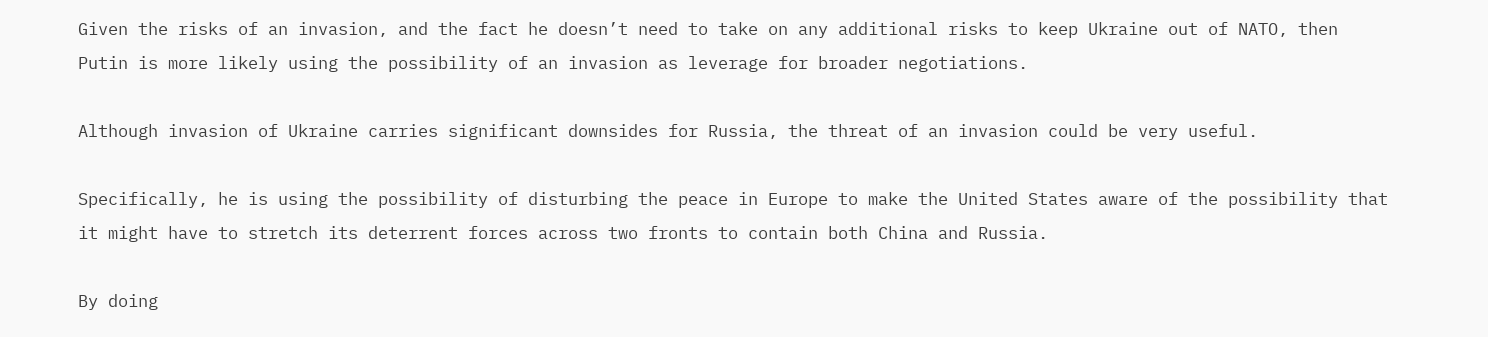Given the risks of an invasion, and the fact he doesn’t need to take on any additional risks to keep Ukraine out of NATO, then Putin is more likely using the possibility of an invasion as leverage for broader negotiations.

Although invasion of Ukraine carries significant downsides for Russia, the threat of an invasion could be very useful.

Specifically, he is using the possibility of disturbing the peace in Europe to make the United States aware of the possibility that it might have to stretch its deterrent forces across two fronts to contain both China and Russia.

By doing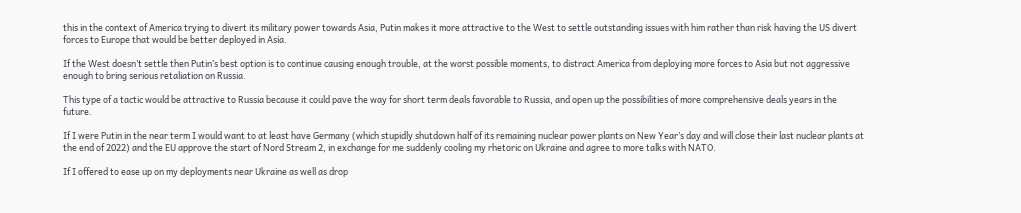this in the context of America trying to divert its military power towards Asia, Putin makes it more attractive to the West to settle outstanding issues with him rather than risk having the US divert forces to Europe that would be better deployed in Asia.

If the West doesn’t settle then Putin’s best option is to continue causing enough trouble, at the worst possible moments, to distract America from deploying more forces to Asia but not aggressive enough to bring serious retaliation on Russia.

This type of a tactic would be attractive to Russia because it could pave the way for short term deals favorable to Russia, and open up the possibilities of more comprehensive deals years in the future.

If I were Putin in the near term I would want to at least have Germany (which stupidly shutdown half of its remaining nuclear power plants on New Year’s day and will close their last nuclear plants at the end of 2022) and the EU approve the start of Nord Stream 2, in exchange for me suddenly cooling my rhetoric on Ukraine and agree to more talks with NATO.

If I offered to ease up on my deployments near Ukraine as well as drop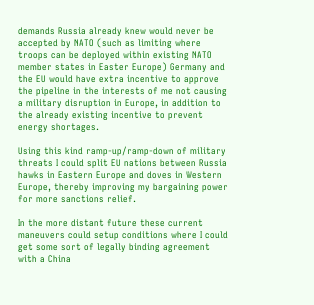demands Russia already knew would never be accepted by NATO (such as limiting where troops can be deployed within existing NATO member states in Easter Europe) Germany and the EU would have extra incentive to approve the pipeline in the interests of me not causing a military disruption in Europe, in addition to the already existing incentive to prevent energy shortages.

Using this kind ramp-up/ramp-down of military threats I could split EU nations between Russia hawks in Eastern Europe and doves in Western Europe, thereby improving my bargaining power for more sanctions relief.

In the more distant future these current maneuvers could setup conditions where I could get some sort of legally binding agreement with a China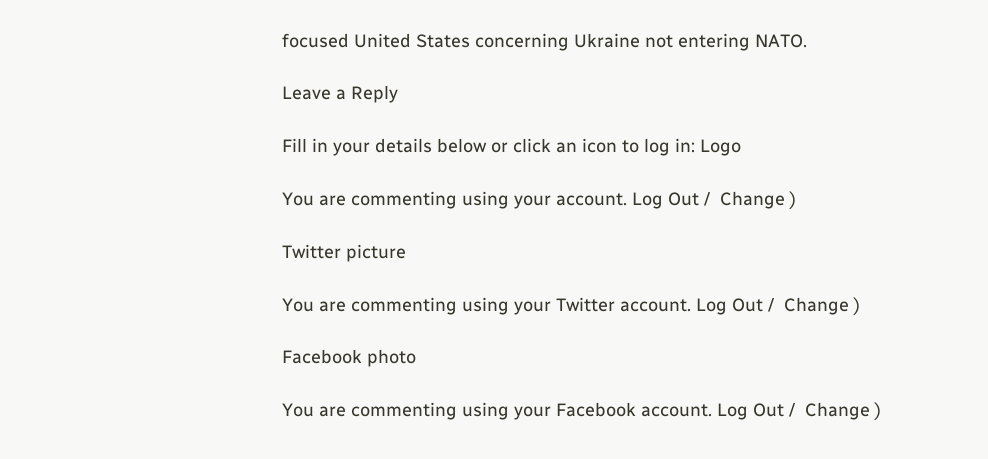focused United States concerning Ukraine not entering NATO.

Leave a Reply

Fill in your details below or click an icon to log in: Logo

You are commenting using your account. Log Out /  Change )

Twitter picture

You are commenting using your Twitter account. Log Out /  Change )

Facebook photo

You are commenting using your Facebook account. Log Out /  Change )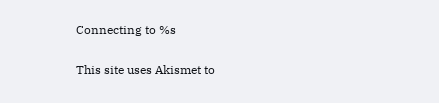Connecting to %s

This site uses Akismet to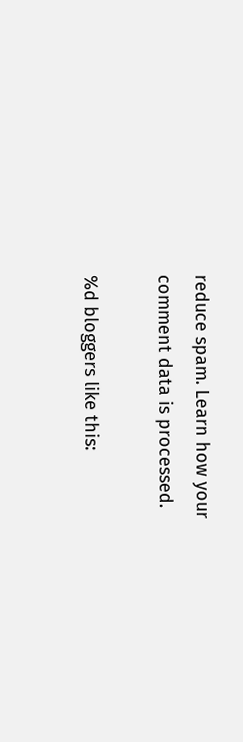reduce spam. Learn how your comment data is processed.

%d bloggers like this: